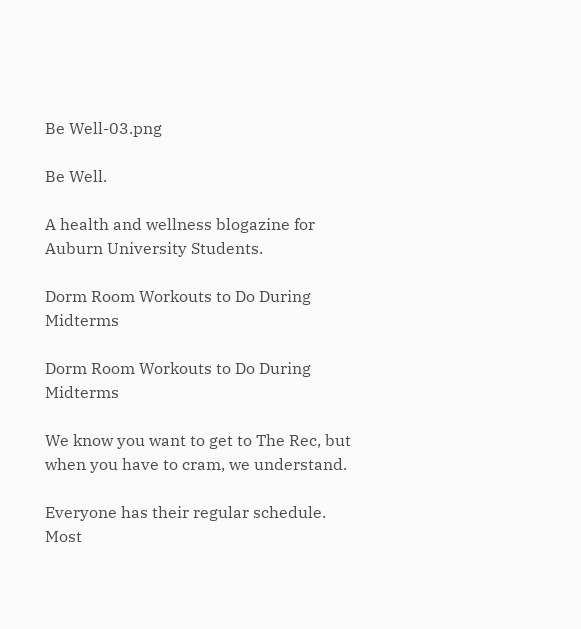Be Well-03.png

Be Well.

A health and wellness blogazine for Auburn University Students.

Dorm Room Workouts to Do During Midterms

Dorm Room Workouts to Do During Midterms

We know you want to get to The Rec, but when you have to cram, we understand.

Everyone has their regular schedule. Most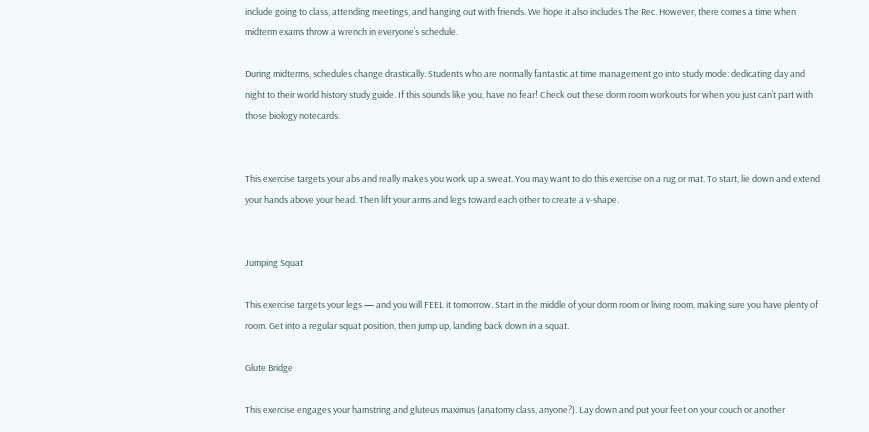include going to class, attending meetings, and hanging out with friends. We hope it also includes The Rec. However, there comes a time when midterm exams throw a wrench in everyone’s schedule.

During midterms, schedules change drastically. Students who are normally fantastic at time management go into study mode: dedicating day and night to their world history study guide. If this sounds like you, have no fear! Check out these dorm room workouts for when you just can’t part with those biology notecards.


This exercise targets your abs and really makes you work up a sweat. You may want to do this exercise on a rug or mat. To start, lie down and extend your hands above your head. Then lift your arms and legs toward each other to create a v-shape.


Jumping Squat

This exercise targets your legs — and you will FEEL it tomorrow. Start in the middle of your dorm room or living room, making sure you have plenty of room. Get into a regular squat position, then jump up, landing back down in a squat.

Glute Bridge

This exercise engages your hamstring and gluteus maximus (anatomy class, anyone?). Lay down and put your feet on your couch or another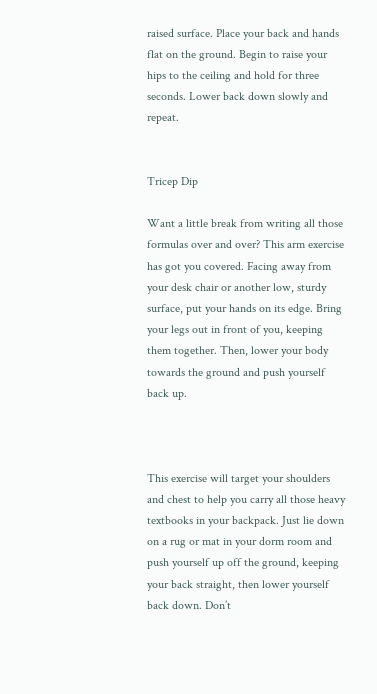raised surface. Place your back and hands flat on the ground. Begin to raise your hips to the ceiling and hold for three seconds. Lower back down slowly and repeat.


Tricep Dip

Want a little break from writing all those formulas over and over? This arm exercise has got you covered. Facing away from your desk chair or another low, sturdy surface, put your hands on its edge. Bring your legs out in front of you, keeping them together. Then, lower your body towards the ground and push yourself back up.



This exercise will target your shoulders and chest to help you carry all those heavy textbooks in your backpack. Just lie down on a rug or mat in your dorm room and push yourself up off the ground, keeping your back straight, then lower yourself back down. Don’t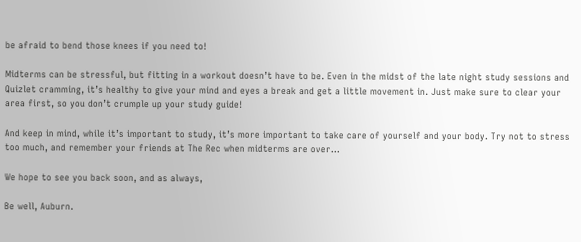be afraid to bend those knees if you need to!

Midterms can be stressful, but fitting in a workout doesn’t have to be. Even in the midst of the late night study sessions and Quizlet cramming, it’s healthy to give your mind and eyes a break and get a little movement in. Just make sure to clear your area first, so you don’t crumple up your study guide!

And keep in mind, while it’s important to study, it’s more important to take care of yourself and your body. Try not to stress too much, and remember your friends at The Rec when midterms are over…

We hope to see you back soon, and as always,

Be well, Auburn.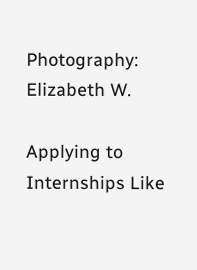Photography: Elizabeth W.

Applying to Internships Like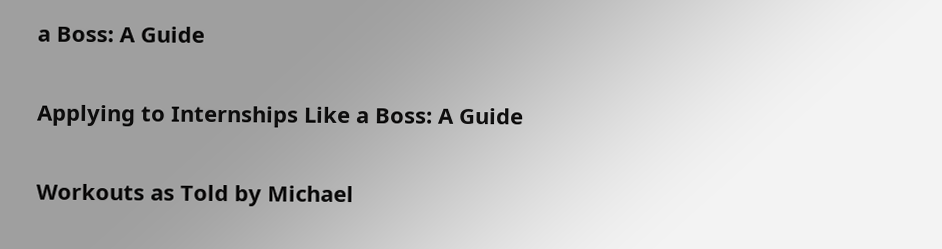a Boss: A Guide

Applying to Internships Like a Boss: A Guide

Workouts as Told by Michael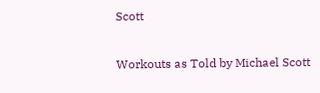Scott

Workouts as Told by Michael Scott